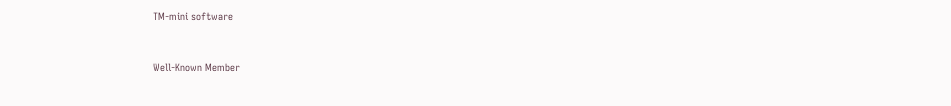TM-mini software


Well-Known Member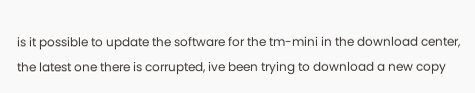is it possible to update the software for the tm-mini in the download center, the latest one there is corrupted, ive been trying to download a new copy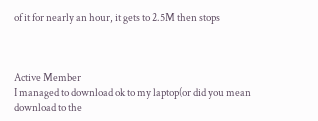of it for nearly an hour, it gets to 2.5M then stops



Active Member
I managed to download ok to my laptop(or did you mean download to the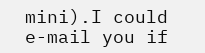mini).I could e-mail you if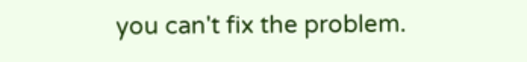you can't fix the problem.